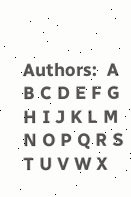Authors:  A B C D E F G H I J K L M N O P Q R S T U V W X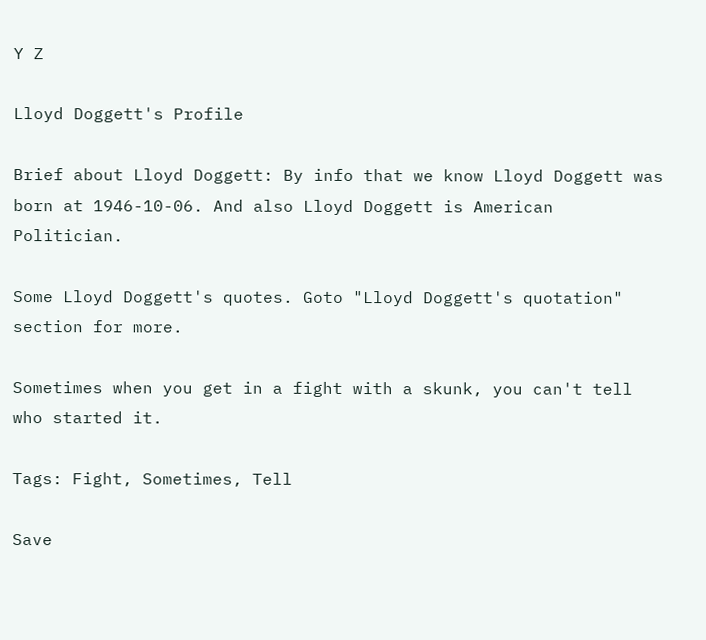Y Z

Lloyd Doggett's Profile

Brief about Lloyd Doggett: By info that we know Lloyd Doggett was born at 1946-10-06. And also Lloyd Doggett is American Politician.

Some Lloyd Doggett's quotes. Goto "Lloyd Doggett's quotation" section for more.

Sometimes when you get in a fight with a skunk, you can't tell who started it.

Tags: Fight, Sometimes, Tell

Save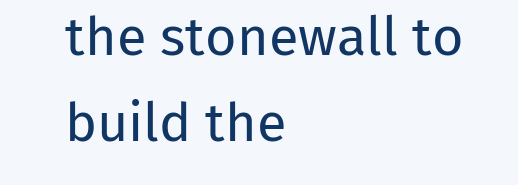the stonewall to build the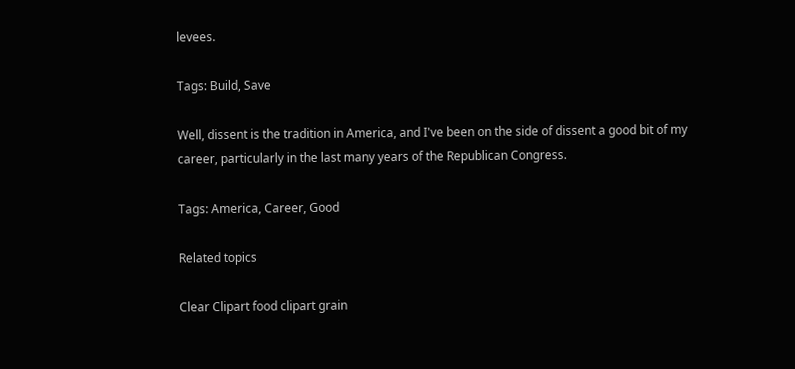levees.

Tags: Build, Save

Well, dissent is the tradition in America, and I've been on the side of dissent a good bit of my career, particularly in the last many years of the Republican Congress.

Tags: America, Career, Good

Related topics

Clear Clipart food clipart grain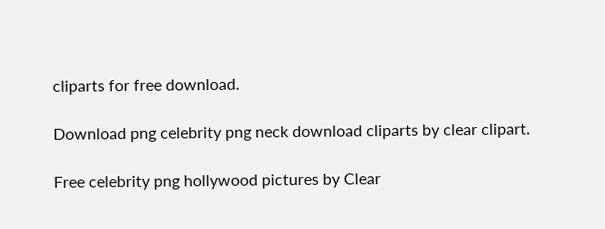cliparts for free download.

Download png celebrity png neck download cliparts by clear clipart.

Free celebrity png hollywood pictures by Clear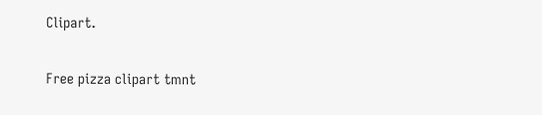Clipart.

Free pizza clipart tmnt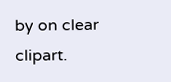by on clear clipart.